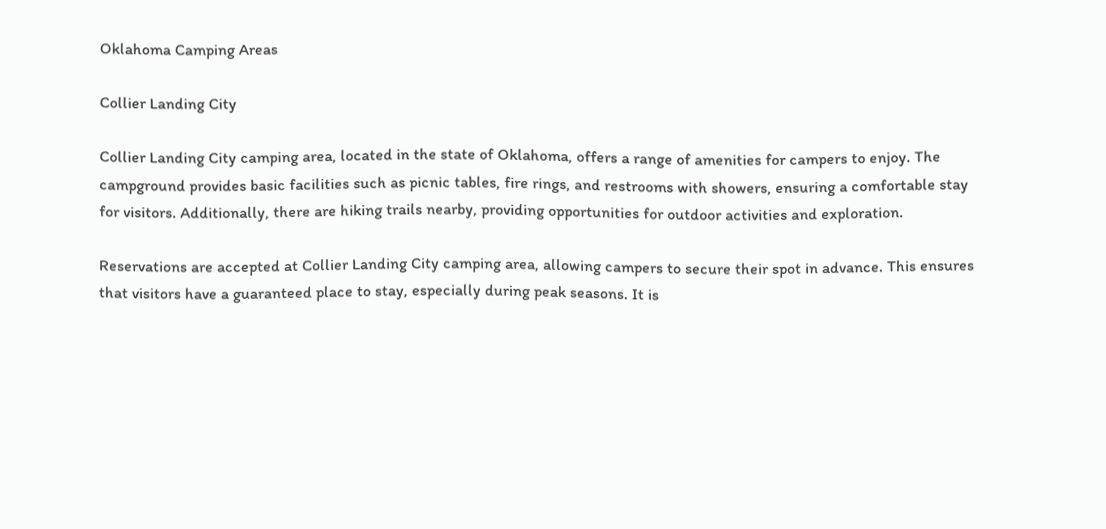Oklahoma Camping Areas

Collier Landing City

Collier Landing City camping area, located in the state of Oklahoma, offers a range of amenities for campers to enjoy. The campground provides basic facilities such as picnic tables, fire rings, and restrooms with showers, ensuring a comfortable stay for visitors. Additionally, there are hiking trails nearby, providing opportunities for outdoor activities and exploration.

Reservations are accepted at Collier Landing City camping area, allowing campers to secure their spot in advance. This ensures that visitors have a guaranteed place to stay, especially during peak seasons. It is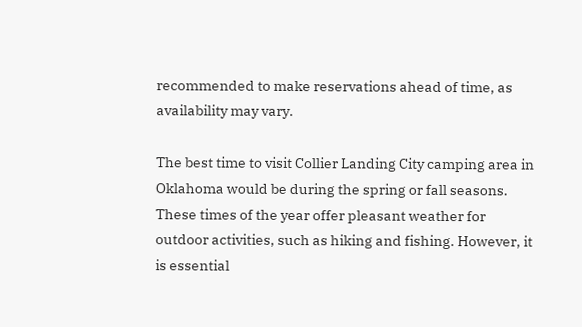recommended to make reservations ahead of time, as availability may vary.

The best time to visit Collier Landing City camping area in Oklahoma would be during the spring or fall seasons. These times of the year offer pleasant weather for outdoor activities, such as hiking and fishing. However, it is essential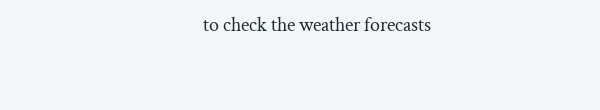to check the weather forecasts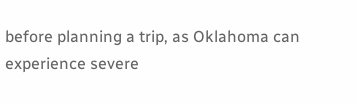before planning a trip, as Oklahoma can experience severe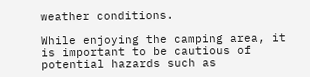weather conditions.

While enjoying the camping area, it is important to be cautious of potential hazards such as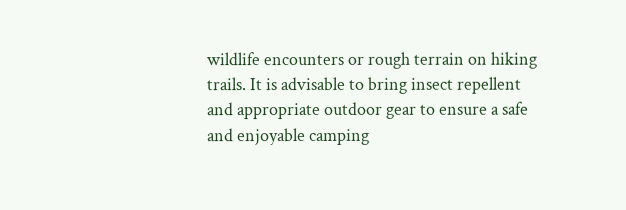wildlife encounters or rough terrain on hiking trails. It is advisable to bring insect repellent and appropriate outdoor gear to ensure a safe and enjoyable camping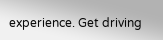experience. Get driving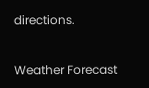directions.


Weather Forecast